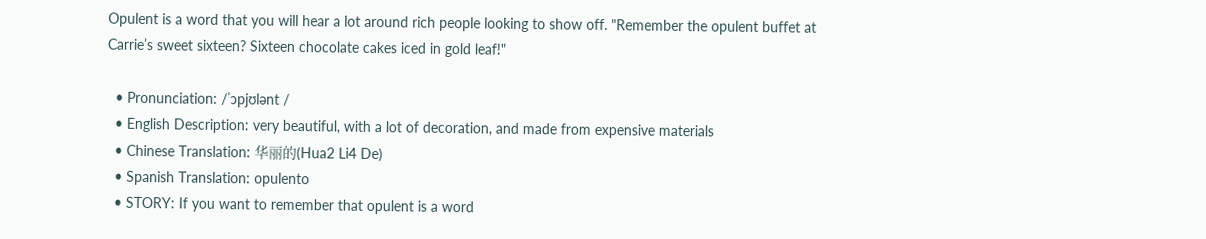Opulent is a word that you will hear a lot around rich people looking to show off. "Remember the opulent buffet at Carrie’s sweet sixteen? Sixteen chocolate cakes iced in gold leaf!"

  • Pronunciation: /ˈɔpjʊlənt /
  • English Description: very beautiful, with a lot of decoration, and made from expensive materials
  • Chinese Translation: 华丽的(Hua2 Li4 De)
  • Spanish Translation: opulento
  • STORY: If you want to remember that opulent is a word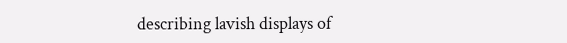describing lavish displays of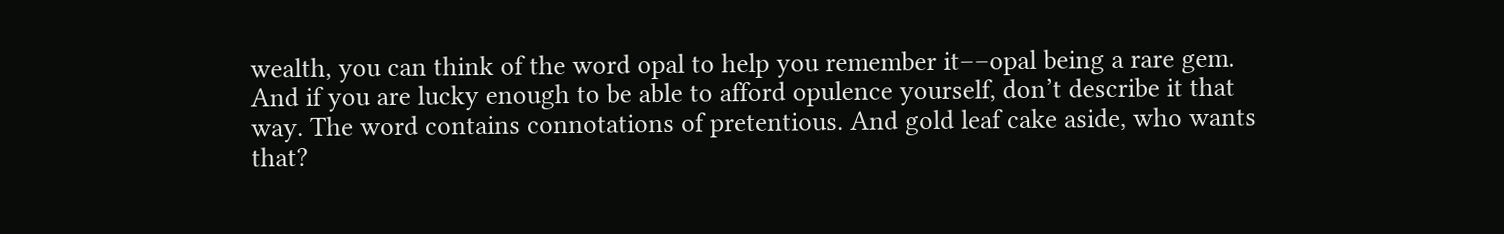wealth, you can think of the word opal to help you remember it––opal being a rare gem. And if you are lucky enough to be able to afford opulence yourself, don’t describe it that way. The word contains connotations of pretentious. And gold leaf cake aside, who wants that?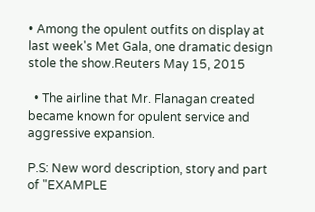• Among the opulent outfits on display at last week's Met Gala, one dramatic design stole the show.Reuters May 15, 2015

  • The airline that Mr. Flanagan created became known for opulent service and aggressive expansion.

P.S: New word description, story and part of "EXAMPLE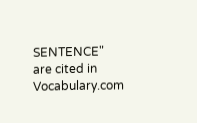SENTENCE" are cited in Vocabulary.com